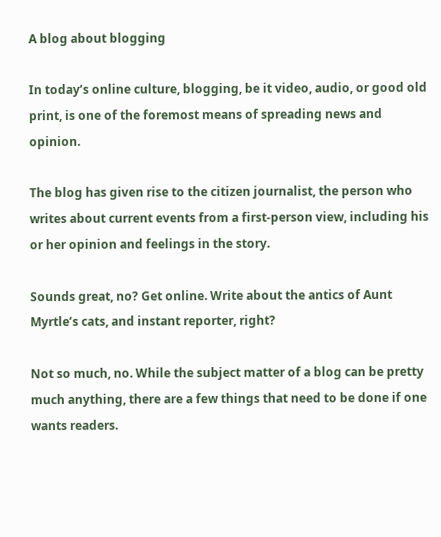A blog about blogging

In today’s online culture, blogging, be it video, audio, or good old print, is one of the foremost means of spreading news and opinion.

The blog has given rise to the citizen journalist, the person who writes about current events from a first-person view, including his or her opinion and feelings in the story.

Sounds great, no? Get online. Write about the antics of Aunt Myrtle’s cats, and instant reporter, right?

Not so much, no. While the subject matter of a blog can be pretty much anything, there are a few things that need to be done if one wants readers.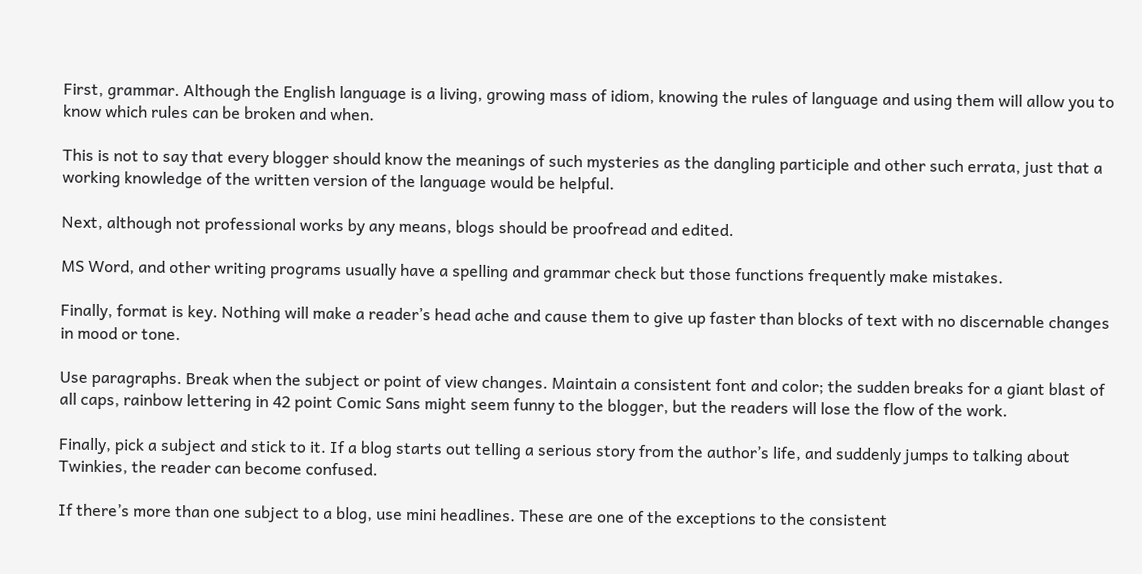First, grammar. Although the English language is a living, growing mass of idiom, knowing the rules of language and using them will allow you to know which rules can be broken and when.

This is not to say that every blogger should know the meanings of such mysteries as the dangling participle and other such errata, just that a working knowledge of the written version of the language would be helpful.

Next, although not professional works by any means, blogs should be proofread and edited.

MS Word, and other writing programs usually have a spelling and grammar check but those functions frequently make mistakes.

Finally, format is key. Nothing will make a reader’s head ache and cause them to give up faster than blocks of text with no discernable changes in mood or tone.

Use paragraphs. Break when the subject or point of view changes. Maintain a consistent font and color; the sudden breaks for a giant blast of all caps, rainbow lettering in 42 point Comic Sans might seem funny to the blogger, but the readers will lose the flow of the work.

Finally, pick a subject and stick to it. If a blog starts out telling a serious story from the author’s life, and suddenly jumps to talking about Twinkies, the reader can become confused.

If there’s more than one subject to a blog, use mini headlines. These are one of the exceptions to the consistent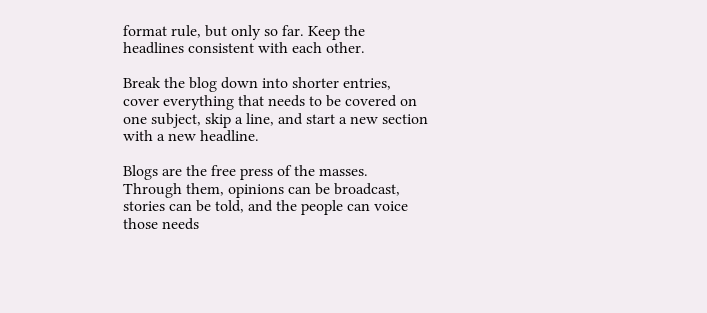format rule, but only so far. Keep the headlines consistent with each other.

Break the blog down into shorter entries, cover everything that needs to be covered on one subject, skip a line, and start a new section with a new headline.

Blogs are the free press of the masses. Through them, opinions can be broadcast, stories can be told, and the people can voice those needs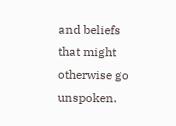and beliefs that might otherwise go unspoken.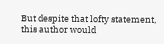But despite that lofty statement, this author would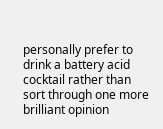personally prefer to drink a battery acid cocktail rather than sort through one more brilliant opinion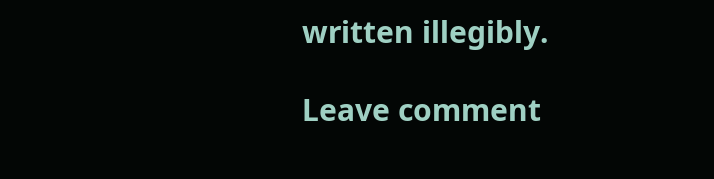written illegibly.

Leave comment